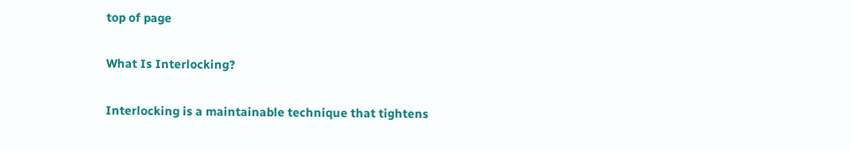top of page

What Is Interlocking?

Interlocking is a maintainable technique that tightens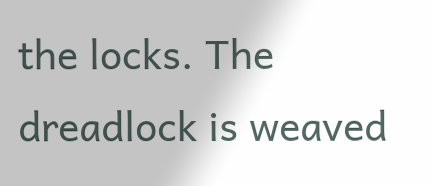the locks. The dreadlock is weaved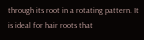through its root in a rotating pattern. It is ideal for hair roots that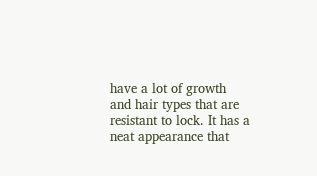have a lot of growth and hair types that are resistant to lock. It has a  neat appearance that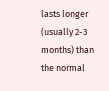lasts longer (usually 2-3 months) than the normal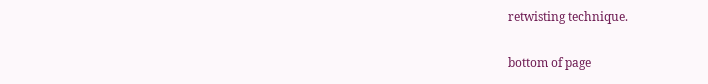retwisting technique.

bottom of page